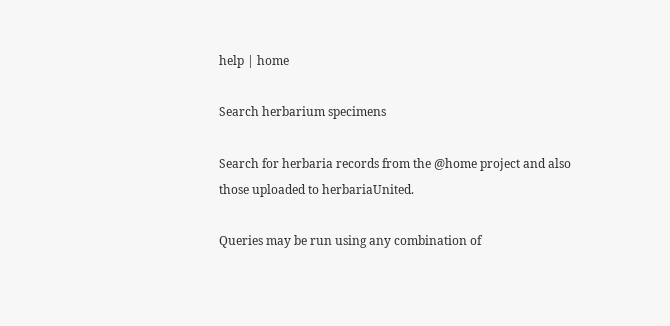help | home

Search herbarium specimens

Search for herbaria records from the @home project and also those uploaded to herbariaUnited.

Queries may be run using any combination of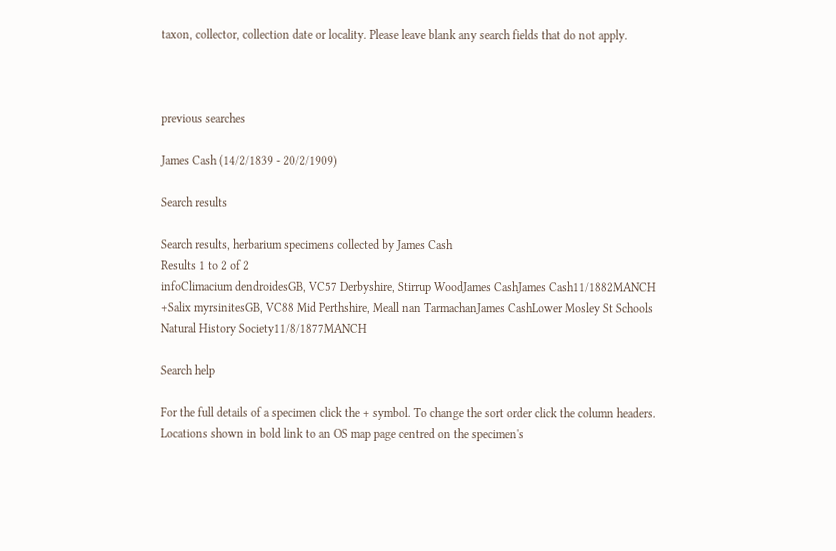taxon, collector, collection date or locality. Please leave blank any search fields that do not apply.



previous searches

James Cash (14/2/1839 - 20/2/1909)

Search results

Search results, herbarium specimens collected by James Cash
Results 1 to 2 of 2
infoClimacium dendroidesGB, VC57 Derbyshire, Stirrup WoodJames CashJames Cash11/1882MANCH
+Salix myrsinitesGB, VC88 Mid Perthshire, Meall nan TarmachanJames CashLower Mosley St Schools Natural History Society11/8/1877MANCH

Search help

For the full details of a specimen click the + symbol. To change the sort order click the column headers. Locations shown in bold link to an OS map page centred on the specimen's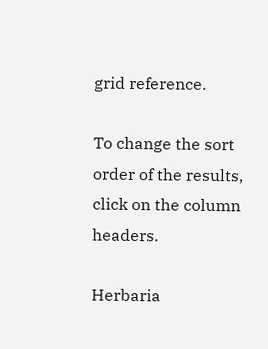grid reference.

To change the sort order of the results, click on the column headers.

Herbaria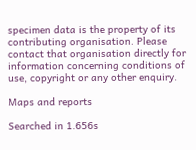specimen data is the property of its contributing organisation. Please contact that organisation directly for information concerning conditions of use, copyright or any other enquiry.

Maps and reports

Searched in 1.656s